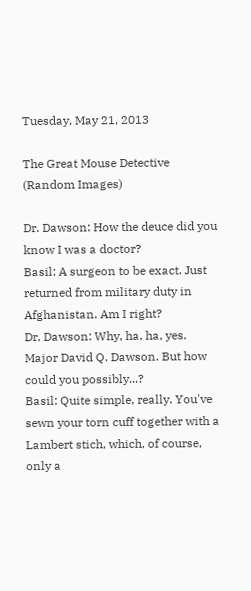Tuesday, May 21, 2013

The Great Mouse Detective (Random Images)

Dr. Dawson: How the deuce did you know I was a doctor?
Basil: A surgeon to be exact. Just returned from military duty in Afghanistan. Am I right?
Dr. Dawson: Why, ha, ha, yes. Major David Q. Dawson. But how could you possibly...?
Basil: Quite simple, really. You've sewn your torn cuff together with a Lambert stich, which, of course, only a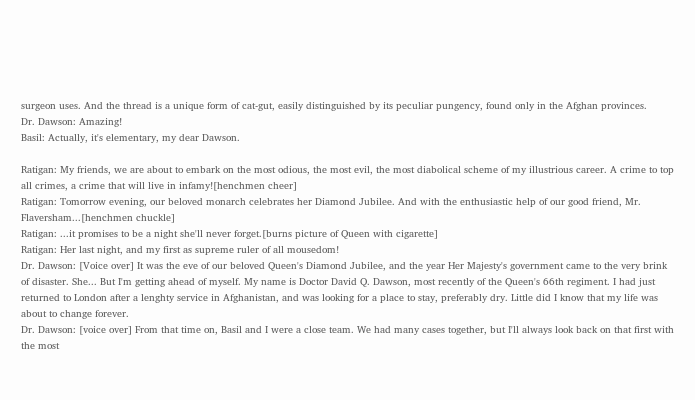surgeon uses. And the thread is a unique form of cat-gut, easily distinguished by its peculiar pungency, found only in the Afghan provinces.
Dr. Dawson: Amazing!
Basil: Actually, it's elementary, my dear Dawson.

Ratigan: My friends, we are about to embark on the most odious, the most evil, the most diabolical scheme of my illustrious career. A crime to top all crimes, a crime that will live in infamy![henchmen cheer]
Ratigan: Tomorrow evening, our beloved monarch celebrates her Diamond Jubilee. And with the enthusiastic help of our good friend, Mr. Flaversham...[henchmen chuckle]
Ratigan: ...it promises to be a night she'll never forget.[burns picture of Queen with cigarette]
Ratigan: Her last night, and my first as supreme ruler of all mousedom!
Dr. Dawson: [Voice over] It was the eve of our beloved Queen's Diamond Jubilee, and the year Her Majesty's government came to the very brink of disaster. She... But I'm getting ahead of myself. My name is Doctor David Q. Dawson, most recently of the Queen's 66th regiment. I had just returned to London after a lenghty service in Afghanistan, and was looking for a place to stay, preferably dry. Little did I know that my life was about to change forever.
Dr. Dawson: [voice over] From that time on, Basil and I were a close team. We had many cases together, but I'll always look back on that first with the most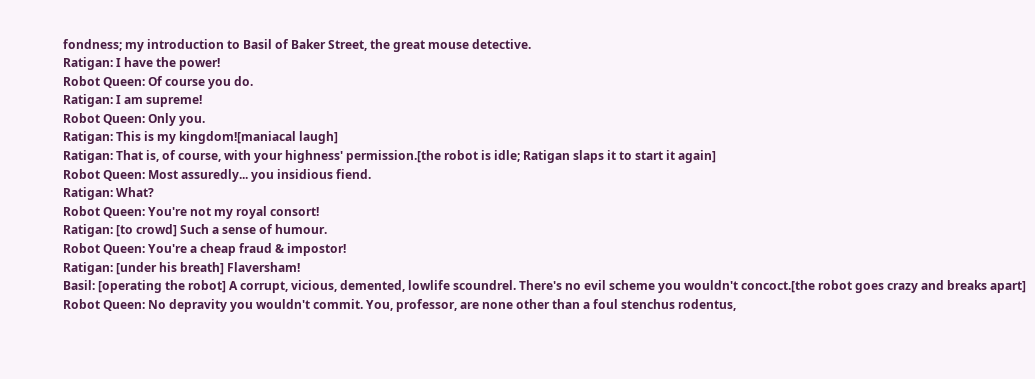fondness; my introduction to Basil of Baker Street, the great mouse detective.
Ratigan: I have the power!
Robot Queen: Of course you do.
Ratigan: I am supreme!
Robot Queen: Only you.
Ratigan: This is my kingdom![maniacal laugh]
Ratigan: That is, of course, with your highness' permission.[the robot is idle; Ratigan slaps it to start it again]
Robot Queen: Most assuredly... you insidious fiend.
Ratigan: What?
Robot Queen: You're not my royal consort!
Ratigan: [to crowd] Such a sense of humour.
Robot Queen: You're a cheap fraud & impostor!
Ratigan: [under his breath] Flaversham!
Basil: [operating the robot] A corrupt, vicious, demented, lowlife scoundrel. There's no evil scheme you wouldn't concoct.[the robot goes crazy and breaks apart]
Robot Queen: No depravity you wouldn't commit. You, professor, are none other than a foul stenchus rodentus,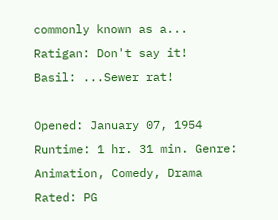commonly known as a...
Ratigan: Don't say it!
Basil: ...Sewer rat!

Opened: January 07, 1954 Runtime: 1 hr. 31 min. Genre: Animation, Comedy, Drama Rated: PG